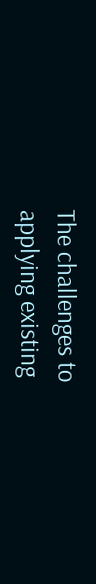The challenges to applying existing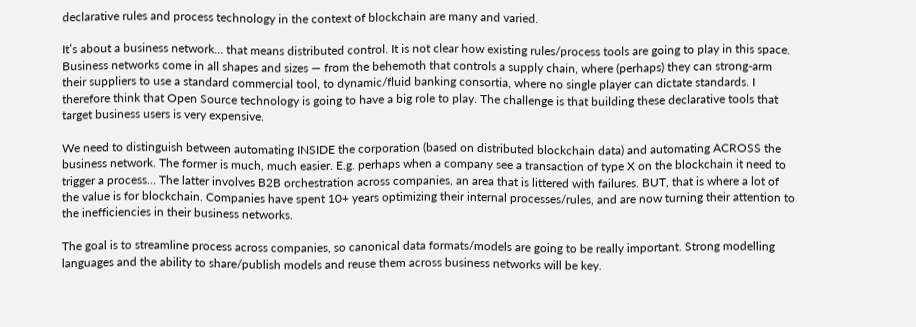declarative rules and process technology in the context of blockchain are many and varied.

It’s about a business network… that means distributed control. It is not clear how existing rules/process tools are going to play in this space. Business networks come in all shapes and sizes — from the behemoth that controls a supply chain, where (perhaps) they can strong-arm their suppliers to use a standard commercial tool, to dynamic/fluid banking consortia, where no single player can dictate standards. I therefore think that Open Source technology is going to have a big role to play. The challenge is that building these declarative tools that target business users is very expensive.

We need to distinguish between automating INSIDE the corporation (based on distributed blockchain data) and automating ACROSS the business network. The former is much, much easier. E.g. perhaps when a company see a transaction of type X on the blockchain it need to trigger a process… The latter involves B2B orchestration across companies, an area that is littered with failures. BUT, that is where a lot of the value is for blockchain. Companies have spent 10+ years optimizing their internal processes/rules, and are now turning their attention to the inefficiencies in their business networks.

The goal is to streamline process across companies, so canonical data formats/models are going to be really important. Strong modelling languages and the ability to share/publish models and reuse them across business networks will be key.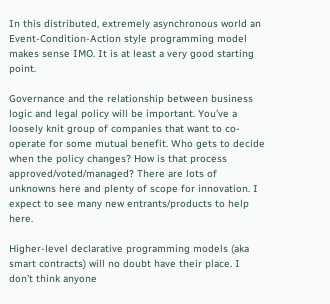In this distributed, extremely asynchronous world an Event-Condition-Action style programming model makes sense IMO. It is at least a very good starting point.

Governance and the relationship between business logic and legal policy will be important. You’ve a loosely knit group of companies that want to co-operate for some mutual benefit. Who gets to decide when the policy changes? How is that process approved/voted/managed? There are lots of unknowns here and plenty of scope for innovation. I expect to see many new entrants/products to help here.

Higher-level declarative programming models (aka smart contracts) will no doubt have their place. I don’t think anyone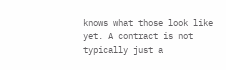knows what those look like yet. A contract is not typically just a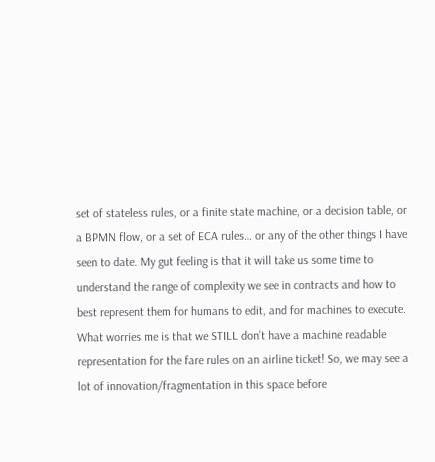set of stateless rules, or a finite state machine, or a decision table, or a BPMN flow, or a set of ECA rules… or any of the other things I have seen to date. My gut feeling is that it will take us some time to understand the range of complexity we see in contracts and how to best represent them for humans to edit, and for machines to execute. What worries me is that we STILL don’t have a machine readable representation for the fare rules on an airline ticket! So, we may see a lot of innovation/fragmentation in this space before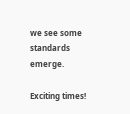we see some standards emerge.

Exciting times!